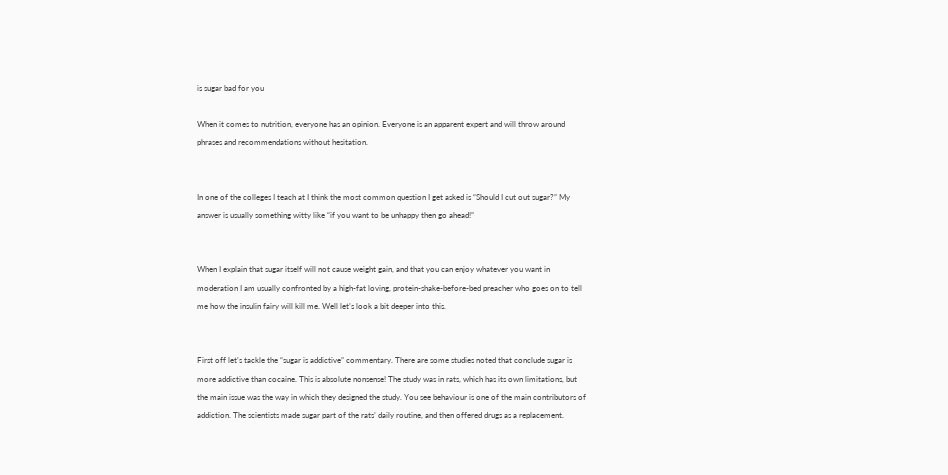is sugar bad for you

When it comes to nutrition, everyone has an opinion. Everyone is an apparent expert and will throw around phrases and recommendations without hesitation.


In one of the colleges I teach at I think the most common question I get asked is “Should I cut out sugar?” My answer is usually something witty like “if you want to be unhappy then go ahead!”


When I explain that sugar itself will not cause weight gain, and that you can enjoy whatever you want in moderation I am usually confronted by a high-fat loving, protein-shake-before-bed preacher who goes on to tell me how the insulin fairy will kill me. Well let’s look a bit deeper into this.


First off let’s tackle the “sugar is addictive” commentary. There are some studies noted that conclude sugar is more addictive than cocaine. This is absolute nonsense! The study was in rats, which has its own limitations, but the main issue was the way in which they designed the study. You see behaviour is one of the main contributors of addiction. The scientists made sugar part of the rats’ daily routine, and then offered drugs as a replacement.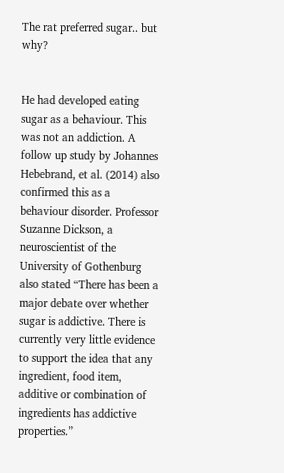The rat preferred sugar.. but why?


He had developed eating sugar as a behaviour. This was not an addiction. A follow up study by Johannes Hebebrand, et al. (2014) also confirmed this as a behaviour disorder. Professor Suzanne Dickson, a neuroscientist of the University of Gothenburg also stated “There has been a major debate over whether sugar is addictive. There is currently very little evidence to support the idea that any ingredient, food item, additive or combination of ingredients has addictive properties.”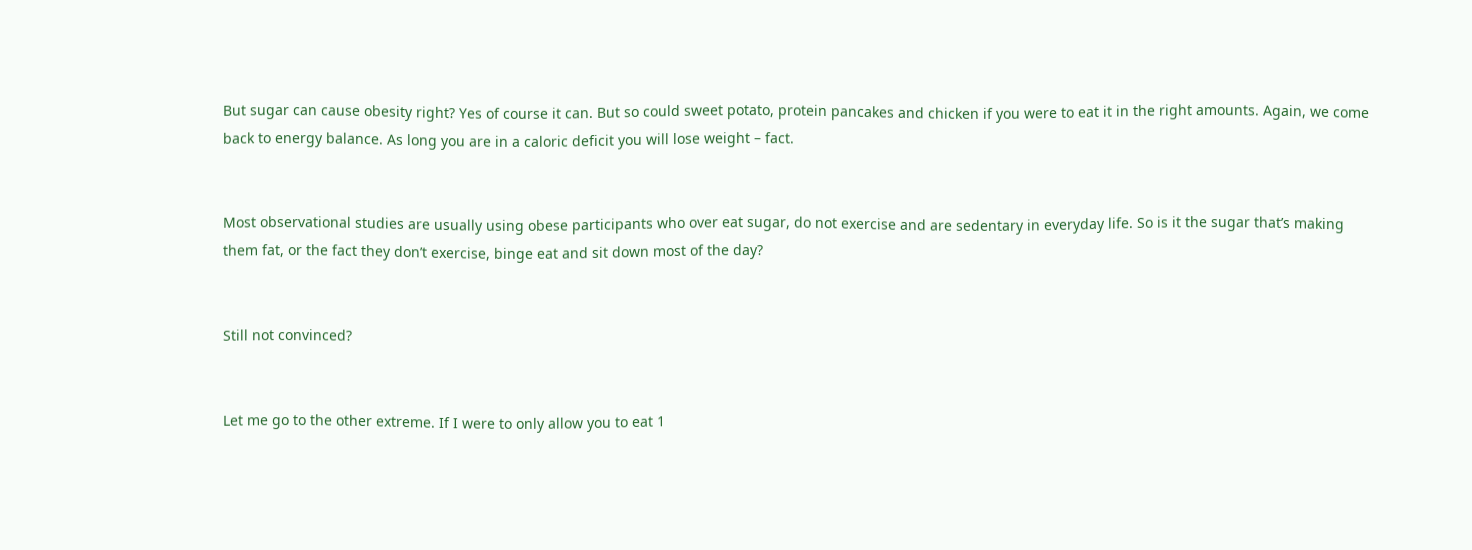But sugar can cause obesity right? Yes of course it can. But so could sweet potato, protein pancakes and chicken if you were to eat it in the right amounts. Again, we come back to energy balance. As long you are in a caloric deficit you will lose weight – fact.


Most observational studies are usually using obese participants who over eat sugar, do not exercise and are sedentary in everyday life. So is it the sugar that’s making them fat, or the fact they don’t exercise, binge eat and sit down most of the day?


Still not convinced?


Let me go to the other extreme. If I were to only allow you to eat 1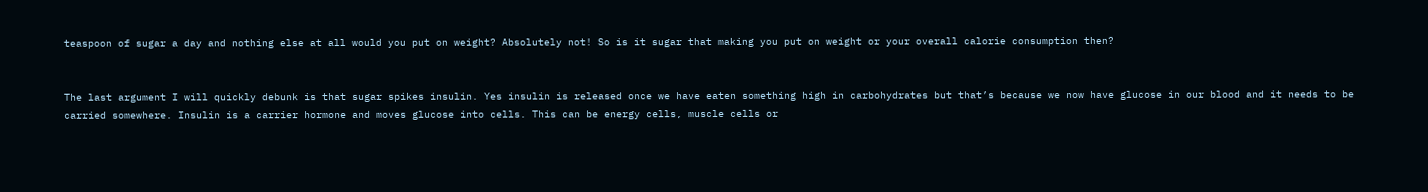teaspoon of sugar a day and nothing else at all would you put on weight? Absolutely not! So is it sugar that making you put on weight or your overall calorie consumption then?


The last argument I will quickly debunk is that sugar spikes insulin. Yes insulin is released once we have eaten something high in carbohydrates but that’s because we now have glucose in our blood and it needs to be carried somewhere. Insulin is a carrier hormone and moves glucose into cells. This can be energy cells, muscle cells or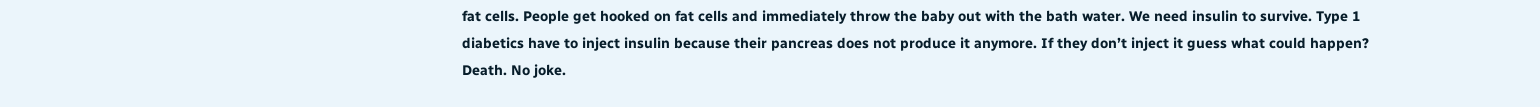fat cells. People get hooked on fat cells and immediately throw the baby out with the bath water. We need insulin to survive. Type 1 diabetics have to inject insulin because their pancreas does not produce it anymore. If they don’t inject it guess what could happen? Death. No joke.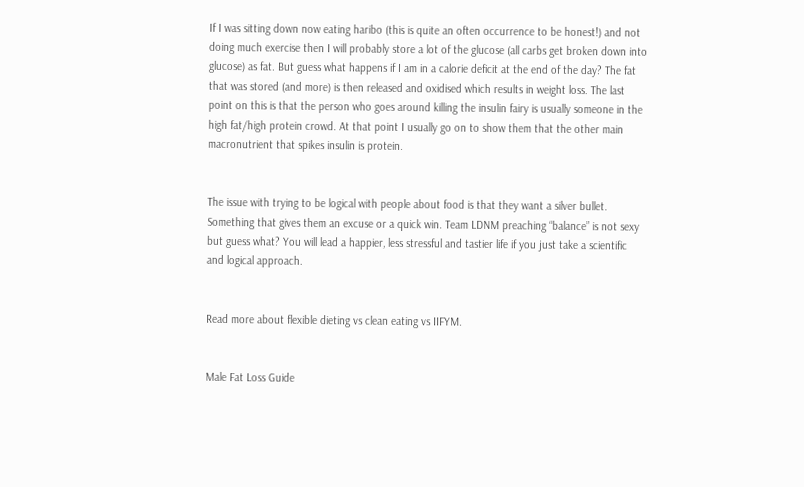If I was sitting down now eating haribo (this is quite an often occurrence to be honest!) and not doing much exercise then I will probably store a lot of the glucose (all carbs get broken down into glucose) as fat. But guess what happens if I am in a calorie deficit at the end of the day? The fat that was stored (and more) is then released and oxidised which results in weight loss. The last point on this is that the person who goes around killing the insulin fairy is usually someone in the high fat/high protein crowd. At that point I usually go on to show them that the other main macronutrient that spikes insulin is protein.


The issue with trying to be logical with people about food is that they want a silver bullet. Something that gives them an excuse or a quick win. Team LDNM preaching “balance” is not sexy but guess what? You will lead a happier, less stressful and tastier life if you just take a scientific and logical approach.


Read more about flexible dieting vs clean eating vs IIFYM.


Male Fat Loss Guide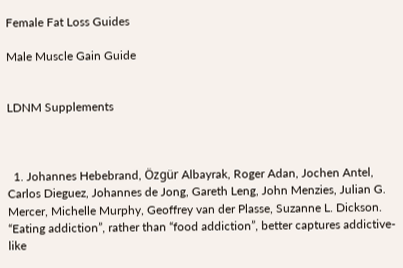Female Fat Loss Guides

Male Muscle Gain Guide


LDNM Supplements



  1. Johannes Hebebrand, Özgür Albayrak, Roger Adan, Jochen Antel, Carlos Dieguez, Johannes de Jong, Gareth Leng, John Menzies, Julian G. Mercer, Michelle Murphy, Geoffrey van der Plasse, Suzanne L. Dickson. “Eating addiction”, rather than “food addiction”, better captures addictive-like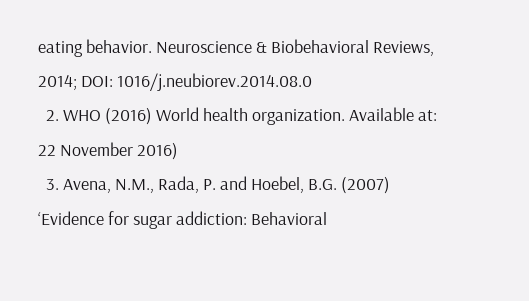eating behavior. Neuroscience & Biobehavioral Reviews, 2014; DOI: 1016/j.neubiorev.2014.08.0
  2. WHO (2016) World health organization. Available at: 22 November 2016)
  3. Avena, N.M., Rada, P. and Hoebel, B.G. (2007) ‘Evidence for sugar addiction: Behavioral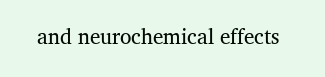and neurochemical effects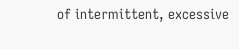of intermittent, excessive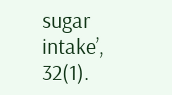sugar intake’, 32(1).